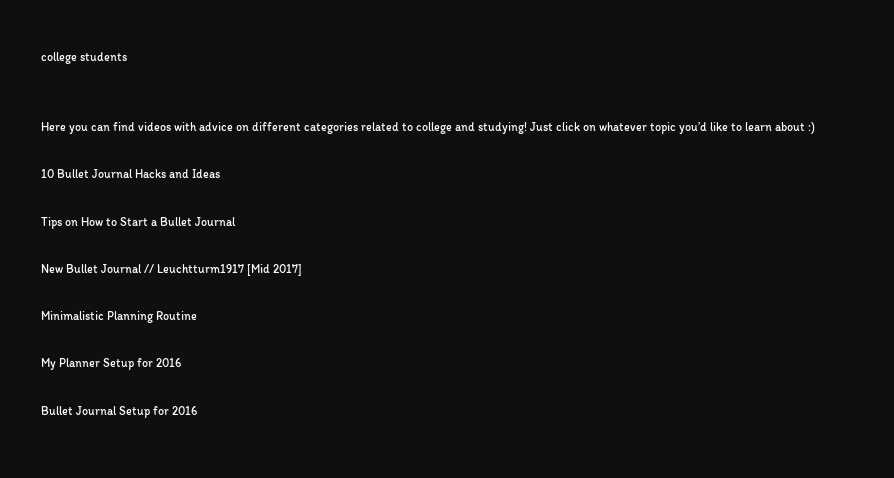college students


Here you can find videos with advice on different categories related to college and studying! Just click on whatever topic you’d like to learn about :)

10 Bullet Journal Hacks and Ideas

Tips on How to Start a Bullet Journal

New Bullet Journal // Leuchtturm1917 [Mid 2017]

Minimalistic Planning Routine

My Planner Setup for 2016

Bullet Journal Setup for 2016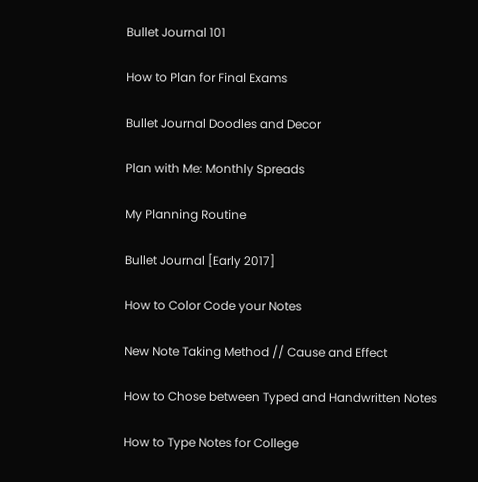Bullet Journal 101

How to Plan for Final Exams

Bullet Journal Doodles and Decor

Plan with Me: Monthly Spreads

My Planning Routine

Bullet Journal [Early 2017]

How to Color Code your Notes

New Note Taking Method // Cause and Effect

How to Chose between Typed and Handwritten Notes

How to Type Notes for College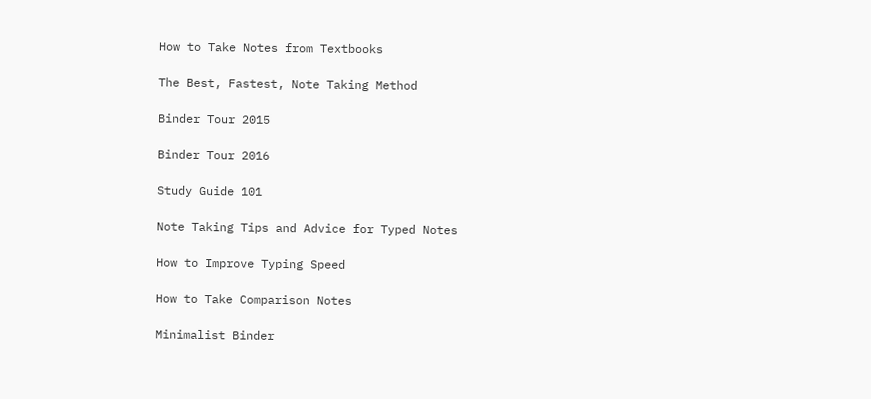How to Take Notes from Textbooks

The Best, Fastest, Note Taking Method

Binder Tour 2015

Binder Tour 2016

Study Guide 101

Note Taking Tips and Advice for Typed Notes

How to Improve Typing Speed

How to Take Comparison Notes

Minimalist Binder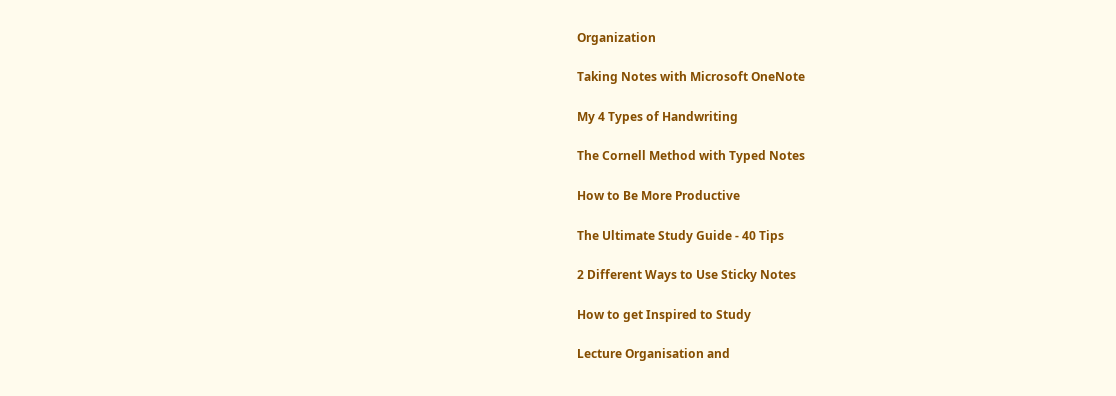Organization

Taking Notes with Microsoft OneNote

My 4 Types of Handwriting

The Cornell Method with Typed Notes

How to Be More Productive

The Ultimate Study Guide - 40 Tips

2 Different Ways to Use Sticky Notes

How to get Inspired to Study

Lecture Organisation and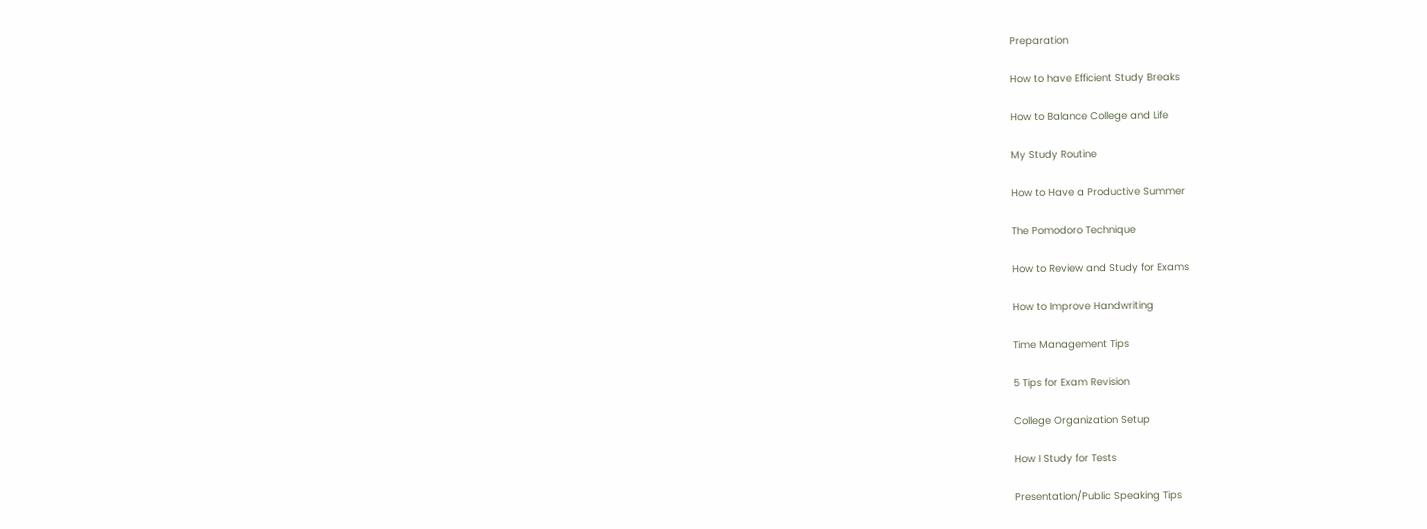Preparation

How to have Efficient Study Breaks

How to Balance College and Life

My Study Routine

How to Have a Productive Summer

The Pomodoro Technique

How to Review and Study for Exams

How to Improve Handwriting

Time Management Tips

5 Tips for Exam Revision

College Organization Setup

How I Study for Tests

Presentation/Public Speaking Tips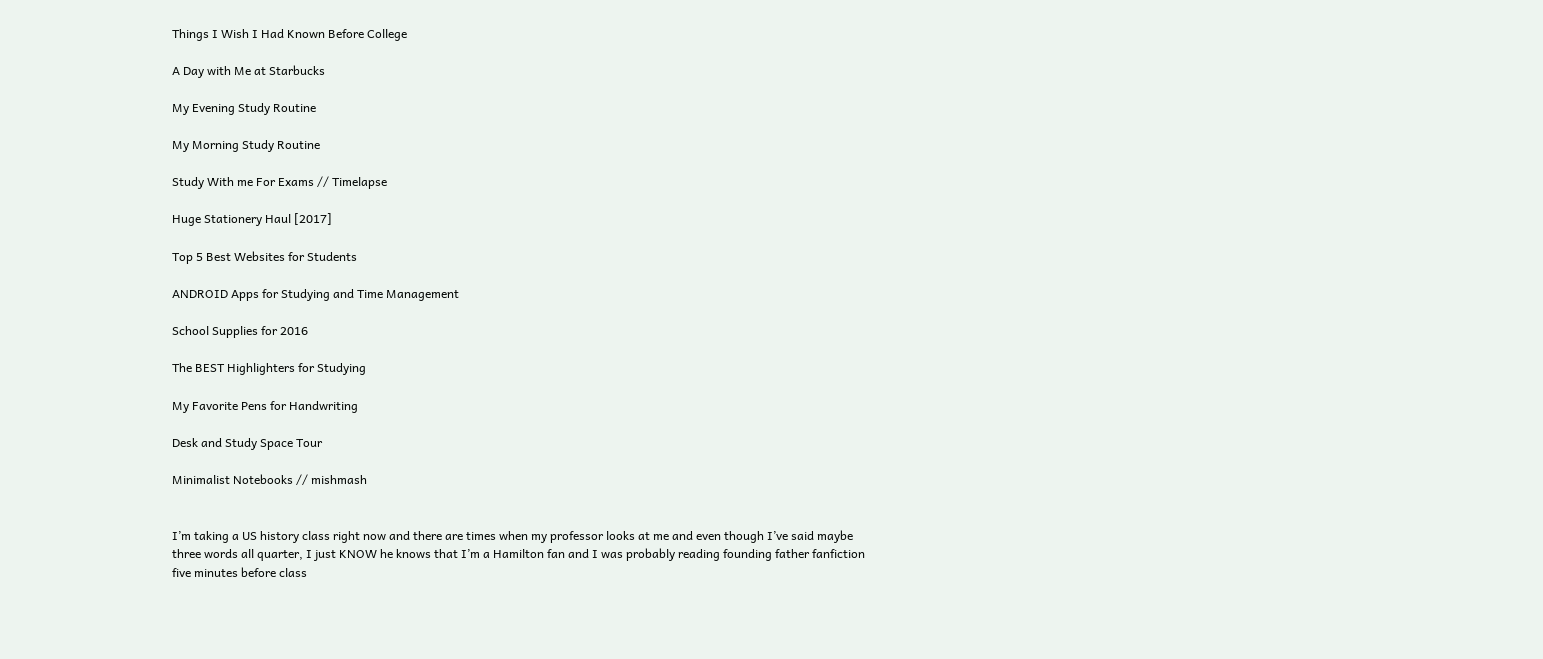Things I Wish I Had Known Before College

A Day with Me at Starbucks

My Evening Study Routine

My Morning Study Routine

Study With me For Exams // Timelapse

Huge Stationery Haul [2017]

Top 5 Best Websites for Students

ANDROID Apps for Studying and Time Management

School Supplies for 2016

The BEST Highlighters for Studying

My Favorite Pens for Handwriting

Desk and Study Space Tour

Minimalist Notebooks // mishmash


I’m taking a US history class right now and there are times when my professor looks at me and even though I’ve said maybe three words all quarter, I just KNOW he knows that I’m a Hamilton fan and I was probably reading founding father fanfiction five minutes before class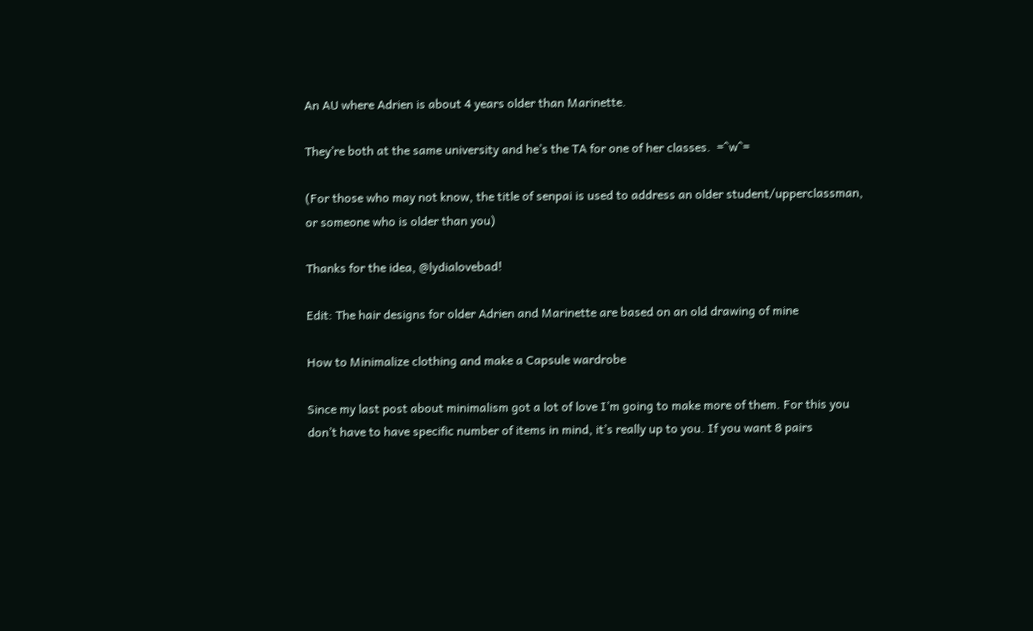An AU where Adrien is about 4 years older than Marinette.

They’re both at the same university and he’s the TA for one of her classes.  =^w^=

(For those who may not know, the title of senpai is used to address an older student/upperclassman, or someone who is older than you)

Thanks for the idea, @lydialovebad!

Edit: The hair designs for older Adrien and Marinette are based on an old drawing of mine

How to Minimalize clothing and make a Capsule wardrobe

Since my last post about minimalism got a lot of love I’m going to make more of them. For this you don’t have to have specific number of items in mind, it’s really up to you. If you want 8 pairs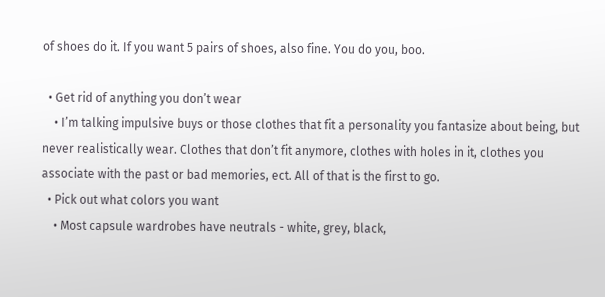of shoes do it. If you want 5 pairs of shoes, also fine. You do you, boo.

  • Get rid of anything you don’t wear
    • I’m talking impulsive buys or those clothes that fit a personality you fantasize about being, but never realistically wear. Clothes that don’t fit anymore, clothes with holes in it, clothes you associate with the past or bad memories, ect. All of that is the first to go.
  • Pick out what colors you want
    • Most capsule wardrobes have neutrals - white, grey, black,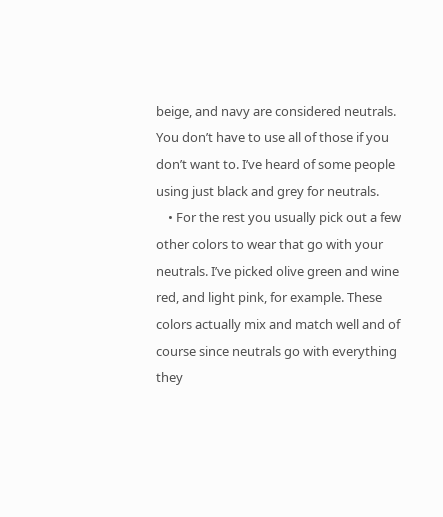beige, and navy are considered neutrals. You don’t have to use all of those if you don’t want to. I’ve heard of some people using just black and grey for neutrals.
    • For the rest you usually pick out a few other colors to wear that go with your neutrals. I’ve picked olive green and wine red, and light pink, for example. These colors actually mix and match well and of course since neutrals go with everything they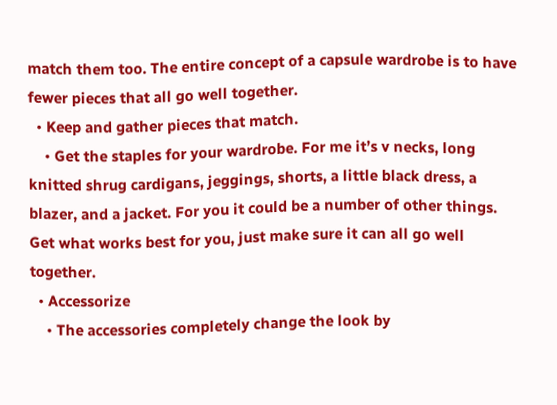match them too. The entire concept of a capsule wardrobe is to have fewer pieces that all go well together.
  • Keep and gather pieces that match.
    • Get the staples for your wardrobe. For me it’s v necks, long knitted shrug cardigans, jeggings, shorts, a little black dress, a blazer, and a jacket. For you it could be a number of other things. Get what works best for you, just make sure it can all go well together.
  • Accessorize
    • The accessories completely change the look by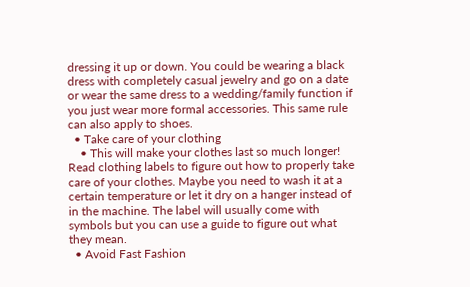dressing it up or down. You could be wearing a black dress with completely casual jewelry and go on a date or wear the same dress to a wedding/family function if you just wear more formal accessories. This same rule can also apply to shoes.
  • Take care of your clothing
    • This will make your clothes last so much longer! Read clothing labels to figure out how to properly take care of your clothes. Maybe you need to wash it at a certain temperature or let it dry on a hanger instead of in the machine. The label will usually come with symbols but you can use a guide to figure out what they mean.
  • Avoid Fast Fashion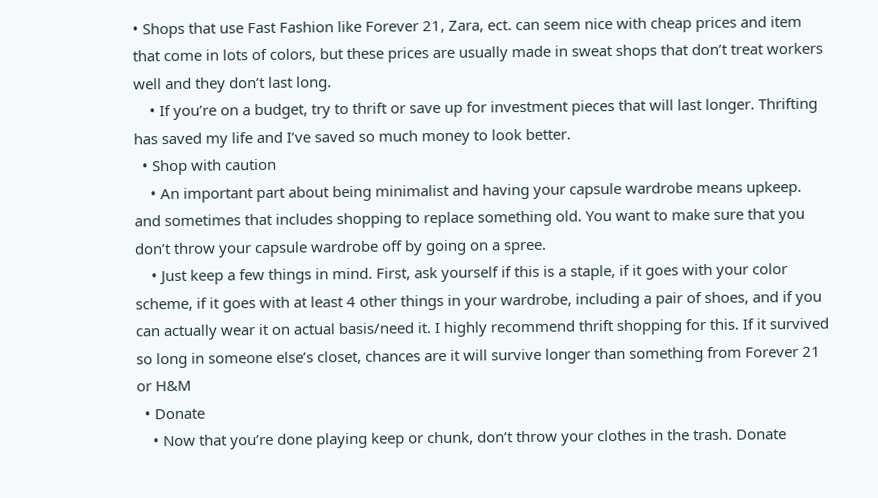• Shops that use Fast Fashion like Forever 21, Zara, ect. can seem nice with cheap prices and item that come in lots of colors, but these prices are usually made in sweat shops that don’t treat workers well and they don’t last long.
    • If you’re on a budget, try to thrift or save up for investment pieces that will last longer. Thrifting has saved my life and I’ve saved so much money to look better.
  • Shop with caution
    • An important part about being minimalist and having your capsule wardrobe means upkeep. and sometimes that includes shopping to replace something old. You want to make sure that you don’t throw your capsule wardrobe off by going on a spree.
    • Just keep a few things in mind. First, ask yourself if this is a staple, if it goes with your color scheme, if it goes with at least 4 other things in your wardrobe, including a pair of shoes, and if you can actually wear it on actual basis/need it. I highly recommend thrift shopping for this. If it survived so long in someone else’s closet, chances are it will survive longer than something from Forever 21 or H&M
  • Donate
    • Now that you’re done playing keep or chunk, don’t throw your clothes in the trash. Donate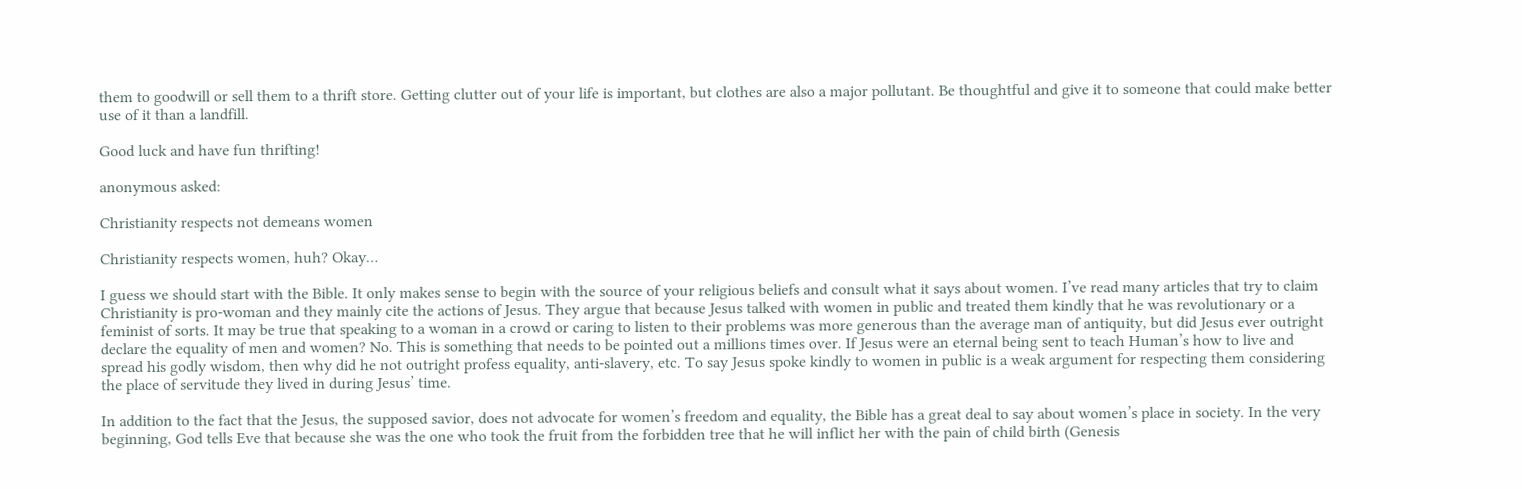them to goodwill or sell them to a thrift store. Getting clutter out of your life is important, but clothes are also a major pollutant. Be thoughtful and give it to someone that could make better use of it than a landfill.

Good luck and have fun thrifting!

anonymous asked:

Christianity respects not demeans women

Christianity respects women, huh? Okay…

I guess we should start with the Bible. It only makes sense to begin with the source of your religious beliefs and consult what it says about women. I’ve read many articles that try to claim Christianity is pro-woman and they mainly cite the actions of Jesus. They argue that because Jesus talked with women in public and treated them kindly that he was revolutionary or a feminist of sorts. It may be true that speaking to a woman in a crowd or caring to listen to their problems was more generous than the average man of antiquity, but did Jesus ever outright declare the equality of men and women? No. This is something that needs to be pointed out a millions times over. If Jesus were an eternal being sent to teach Human’s how to live and spread his godly wisdom, then why did he not outright profess equality, anti-slavery, etc. To say Jesus spoke kindly to women in public is a weak argument for respecting them considering the place of servitude they lived in during Jesus’ time.

In addition to the fact that the Jesus, the supposed savior, does not advocate for women’s freedom and equality, the Bible has a great deal to say about women’s place in society. In the very beginning, God tells Eve that because she was the one who took the fruit from the forbidden tree that he will inflict her with the pain of child birth (Genesis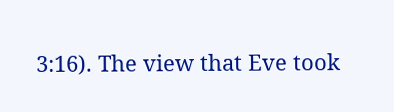3:16). The view that Eve took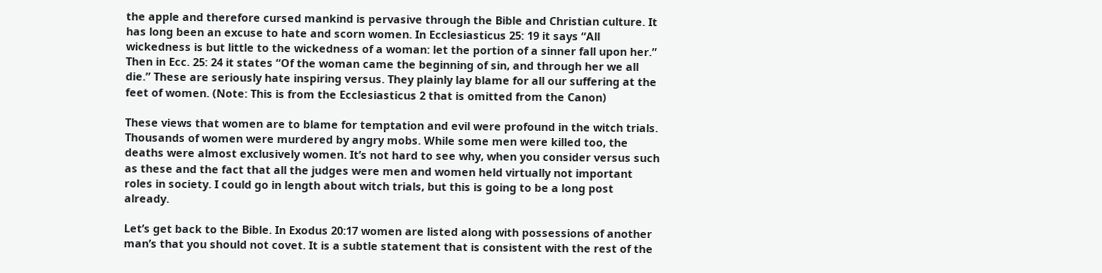the apple and therefore cursed mankind is pervasive through the Bible and Christian culture. It has long been an excuse to hate and scorn women. In Ecclesiasticus 25: 19 it says “All wickedness is but little to the wickedness of a woman: let the portion of a sinner fall upon her.” Then in Ecc. 25: 24 it states “Of the woman came the beginning of sin, and through her we all die.” These are seriously hate inspiring versus. They plainly lay blame for all our suffering at the feet of women. (Note: This is from the Ecclesiasticus 2 that is omitted from the Canon)

These views that women are to blame for temptation and evil were profound in the witch trials. Thousands of women were murdered by angry mobs. While some men were killed too, the deaths were almost exclusively women. It’s not hard to see why, when you consider versus such as these and the fact that all the judges were men and women held virtually not important roles in society. I could go in length about witch trials, but this is going to be a long post already.

Let’s get back to the Bible. In Exodus 20:17 women are listed along with possessions of another man’s that you should not covet. It is a subtle statement that is consistent with the rest of the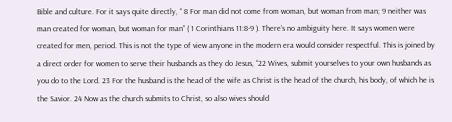Bible and culture. For it says quite directly, “ 8 For man did not come from woman, but woman from man; 9 neither was man created for woman, but woman for man” ( 1 Corinthians 11:8-9 ). There’s no ambiguity here. It says women were created for men, period. This is not the type of view anyone in the modern era would consider respectful. This is joined by a direct order for women to serve their husbands as they do Jesus, “22 Wives, submit yourselves to your own husbands as you do to the Lord. 23 For the husband is the head of the wife as Christ is the head of the church, his body, of which he is the Savior. 24 Now as the church submits to Christ, so also wives should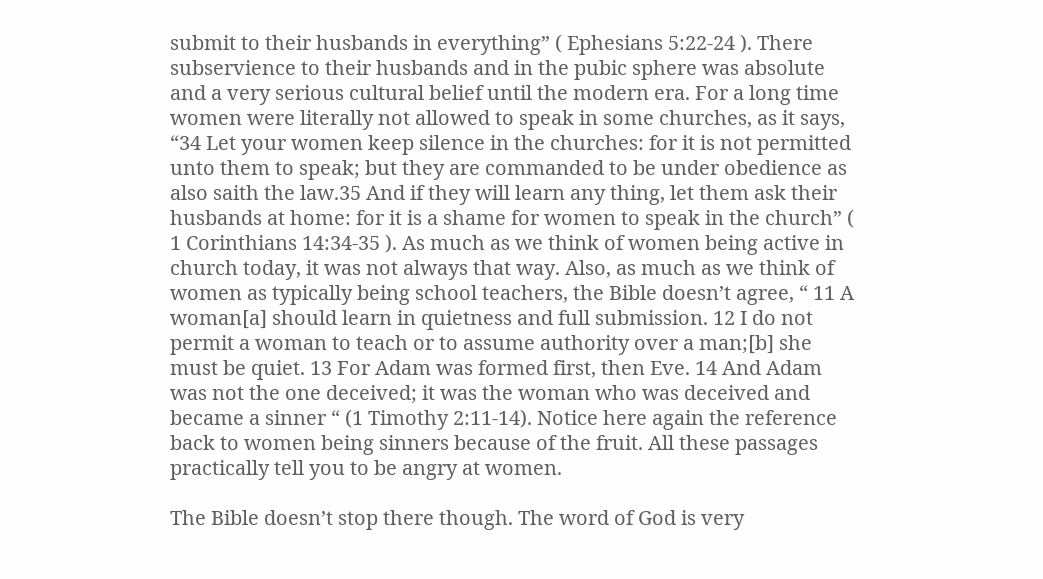submit to their husbands in everything” ( Ephesians 5:22-24 ). There subservience to their husbands and in the pubic sphere was absolute and a very serious cultural belief until the modern era. For a long time women were literally not allowed to speak in some churches, as it says, “34 Let your women keep silence in the churches: for it is not permitted unto them to speak; but they are commanded to be under obedience as also saith the law.35 And if they will learn any thing, let them ask their husbands at home: for it is a shame for women to speak in the church” ( 1 Corinthians 14:34-35 ). As much as we think of women being active in church today, it was not always that way. Also, as much as we think of women as typically being school teachers, the Bible doesn’t agree, “ 11 A woman[a] should learn in quietness and full submission. 12 I do not permit a woman to teach or to assume authority over a man;[b] she must be quiet. 13 For Adam was formed first, then Eve. 14 And Adam was not the one deceived; it was the woman who was deceived and became a sinner “ (1 Timothy 2:11-14). Notice here again the reference back to women being sinners because of the fruit. All these passages practically tell you to be angry at women.

The Bible doesn’t stop there though. The word of God is very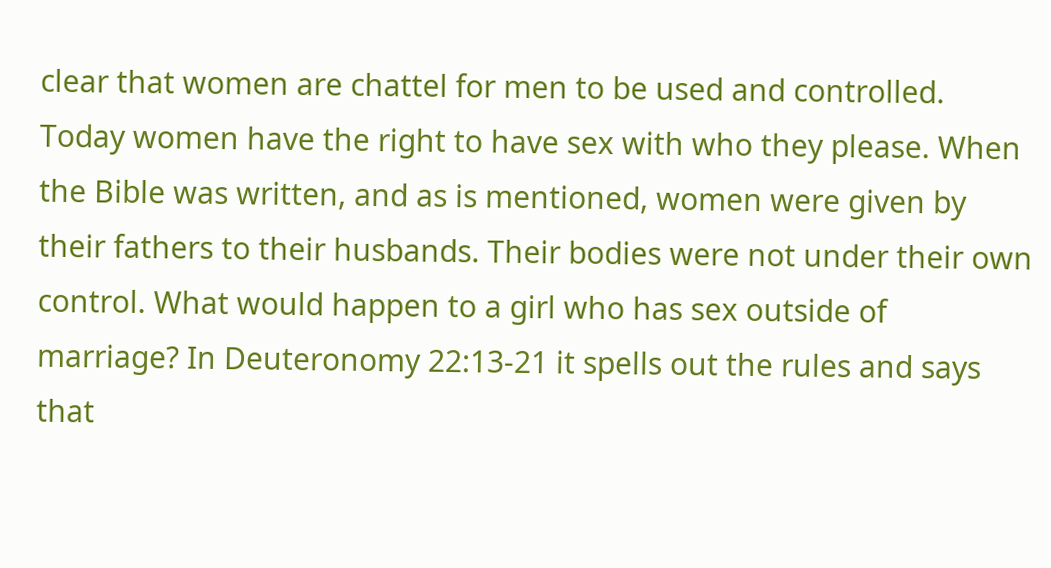clear that women are chattel for men to be used and controlled. Today women have the right to have sex with who they please. When the Bible was written, and as is mentioned, women were given by their fathers to their husbands. Their bodies were not under their own control. What would happen to a girl who has sex outside of marriage? In Deuteronomy 22:13-21 it spells out the rules and says that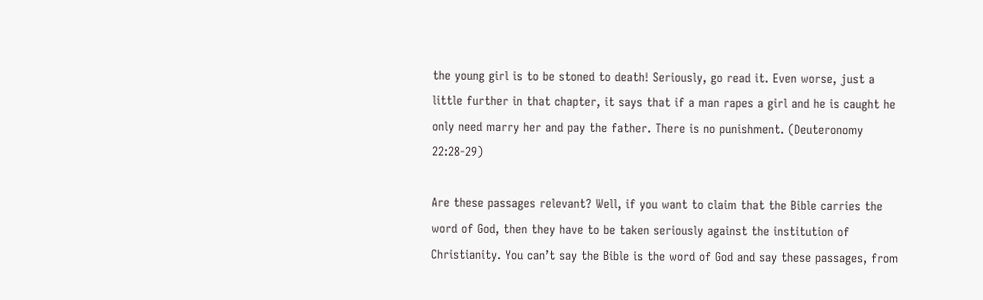the young girl is to be stoned to death! Seriously, go read it. Even worse, just a little further in that chapter, it says that if a man rapes a girl and he is caught he only need marry her and pay the father. There is no punishment. (Deuteronomy 22:28-29)

Are these passages relevant? Well, if you want to claim that the Bible carries the word of God, then they have to be taken seriously against the institution of Christianity. You can’t say the Bible is the word of God and say these passages, from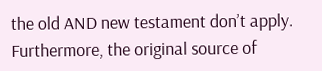the old AND new testament don’t apply. Furthermore, the original source of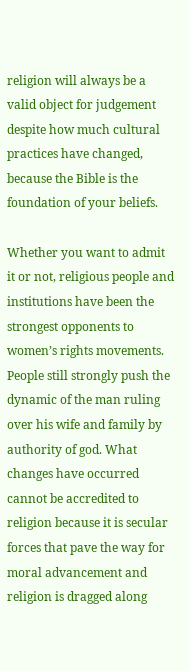religion will always be a valid object for judgement despite how much cultural practices have changed, because the Bible is the foundation of your beliefs.

Whether you want to admit it or not, religious people and institutions have been the strongest opponents to women’s rights movements. People still strongly push the dynamic of the man ruling over his wife and family by authority of god. What changes have occurred cannot be accredited to religion because it is secular forces that pave the way for moral advancement and religion is dragged along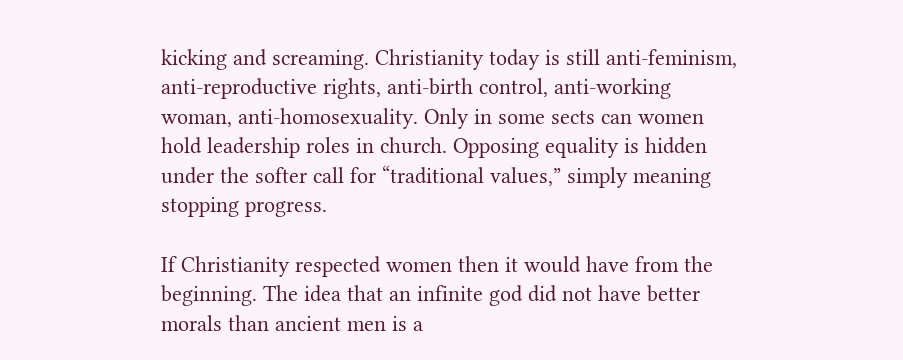kicking and screaming. Christianity today is still anti-feminism, anti-reproductive rights, anti-birth control, anti-working woman, anti-homosexuality. Only in some sects can women hold leadership roles in church. Opposing equality is hidden under the softer call for “traditional values,” simply meaning stopping progress.

If Christianity respected women then it would have from the beginning. The idea that an infinite god did not have better morals than ancient men is a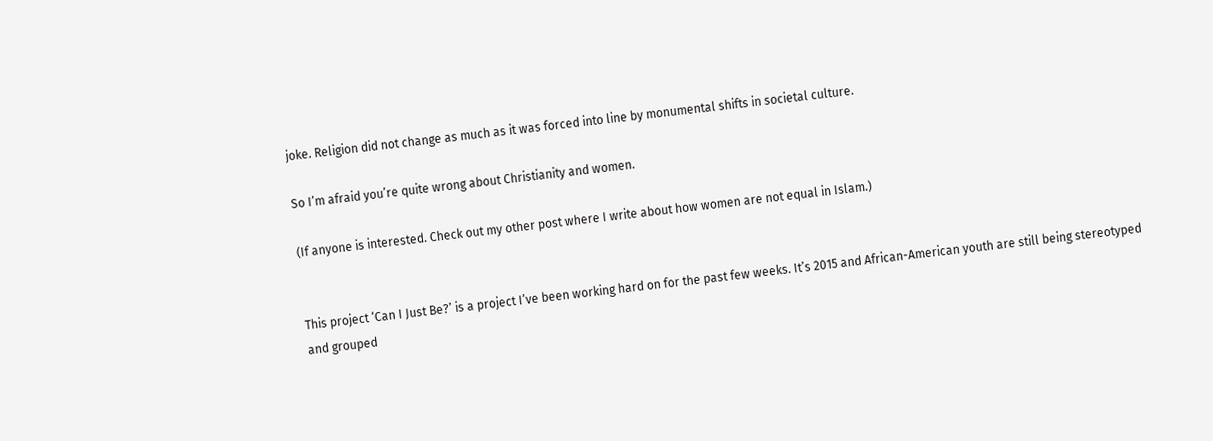joke. Religion did not change as much as it was forced into line by monumental shifts in societal culture.

So I’m afraid you’re quite wrong about Christianity and women.

(If anyone is interested. Check out my other post where I write about how women are not equal in Islam.)


This project ‘Can I Just Be?’ is a project I’ve been working hard on for the past few weeks. It’s 2015 and African-American youth are still being stereotyped and grouped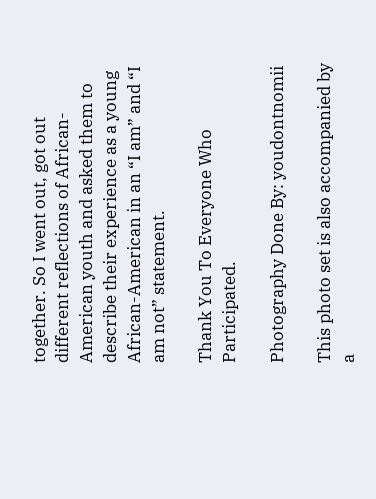together. So I went out, got out different reflections of African-American youth and asked them to describe their experience as a young African-American in an “I am” and “I am not” statement.

Thank You To Everyone Who Participated.

Photography Done By: youdontnomii

This photo set is also accompanied by a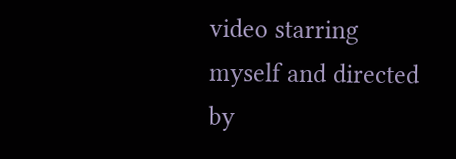video starring myself and directed by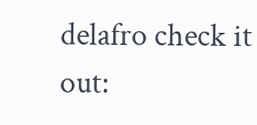delafro check it out: